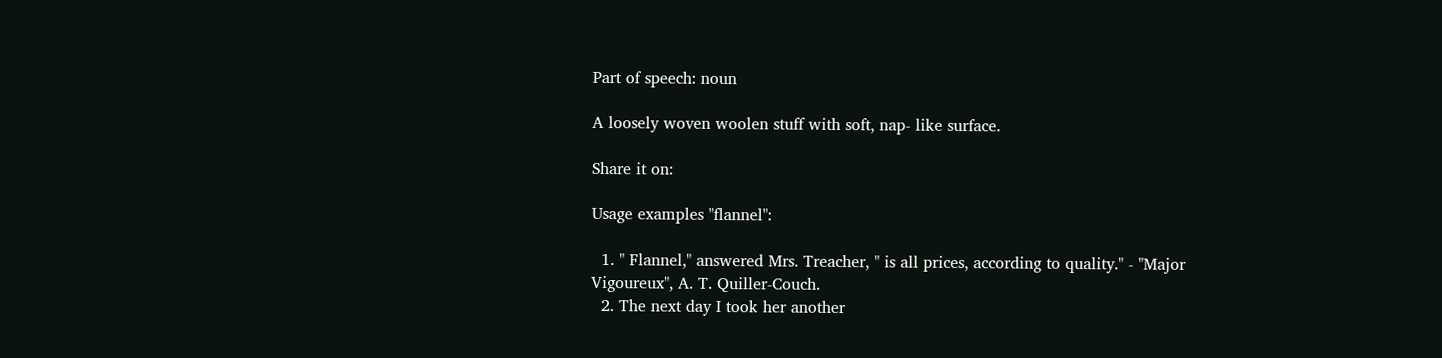Part of speech: noun

A loosely woven woolen stuff with soft, nap- like surface.

Share it on:

Usage examples "flannel":

  1. " Flannel," answered Mrs. Treacher, " is all prices, according to quality." - "Major Vigoureux", A. T. Quiller-Couch.
  2. The next day I took her another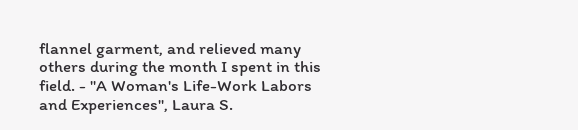flannel garment, and relieved many others during the month I spent in this field. - "A Woman's Life-Work Labors and Experiences", Laura S.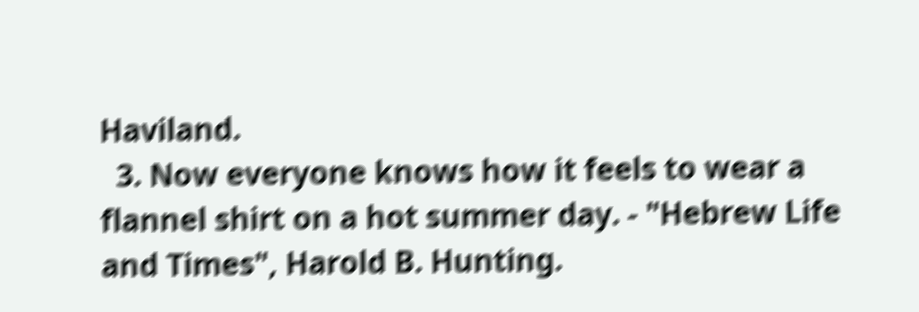Haviland.
  3. Now everyone knows how it feels to wear a flannel shirt on a hot summer day. - "Hebrew Life and Times", Harold B. Hunting.